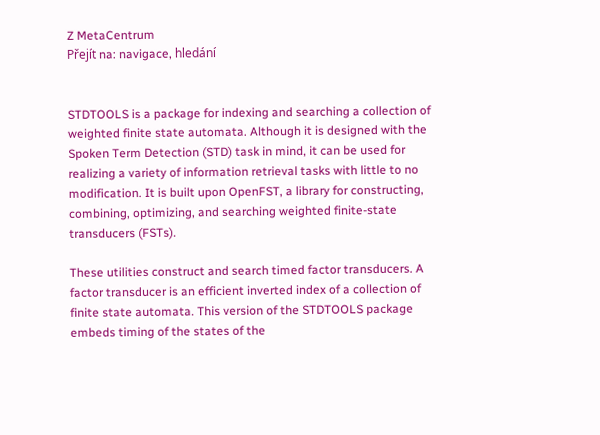Z MetaCentrum
Přejít na: navigace, hledání


STDTOOLS is a package for indexing and searching a collection of weighted finite state automata. Although it is designed with the Spoken Term Detection (STD) task in mind, it can be used for realizing a variety of information retrieval tasks with little to no modification. It is built upon OpenFST, a library for constructing, combining, optimizing, and searching weighted finite-state transducers (FSTs).

These utilities construct and search timed factor transducers. A factor transducer is an efficient inverted index of a collection of finite state automata. This version of the STDTOOLS package embeds timing of the states of the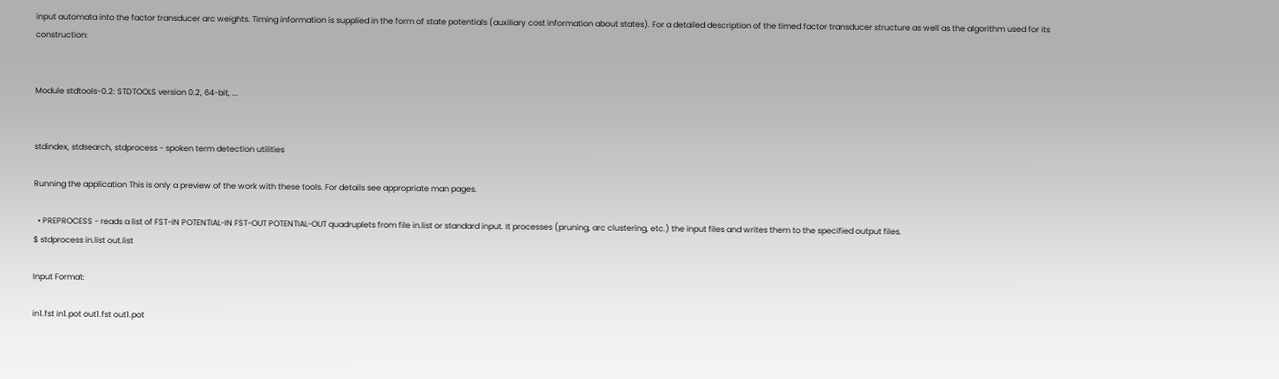input automata into the factor transducer arc weights. Timing information is supplied in the form of state potentials (auxiliary cost information about states). For a detailed description of the timed factor transducer structure as well as the algorithm used for its construction:


Module stdtools-0.2: STDTOOLS version 0.2, 64-bit, ...


stdindex, stdsearch, stdprocess - spoken term detection utilities

Running the application This is only a preview of the work with these tools. For details see appropriate man pages.

  • PREPROCESS - reads a list of FST-IN POTENTIAL-IN FST-OUT POTENTIAL-OUT quadruplets from file in.list or standard input. It processes (pruning, arc clustering, etc.) the input files and writes them to the specified output files.
$ stdprocess in.list out.list

Input Format:

in1.fst in1.pot out1.fst out1.pot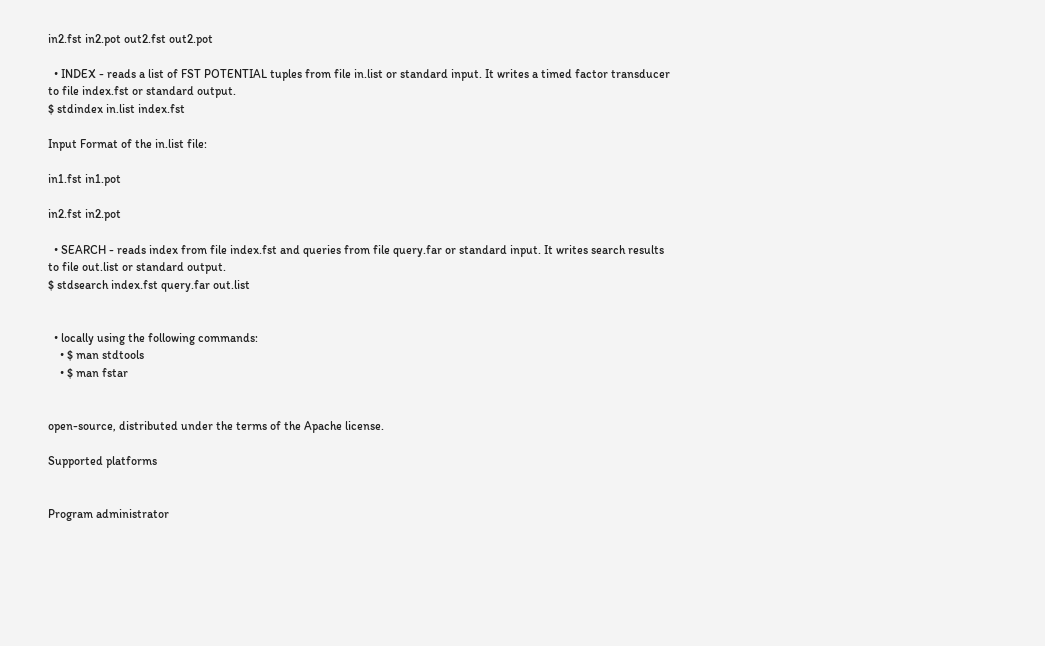in2.fst in2.pot out2.fst out2.pot

  • INDEX - reads a list of FST POTENTIAL tuples from file in.list or standard input. It writes a timed factor transducer to file index.fst or standard output.
$ stdindex in.list index.fst

Input Format of the in.list file:

in1.fst in1.pot

in2.fst in2.pot

  • SEARCH - reads index from file index.fst and queries from file query.far or standard input. It writes search results to file out.list or standard output.
$ stdsearch index.fst query.far out.list


  • locally using the following commands:
    • $ man stdtools
    • $ man fstar


open-source, distributed under the terms of the Apache license.

Supported platforms


Program administrator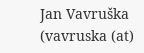Jan Vavruška (vavruska (at)